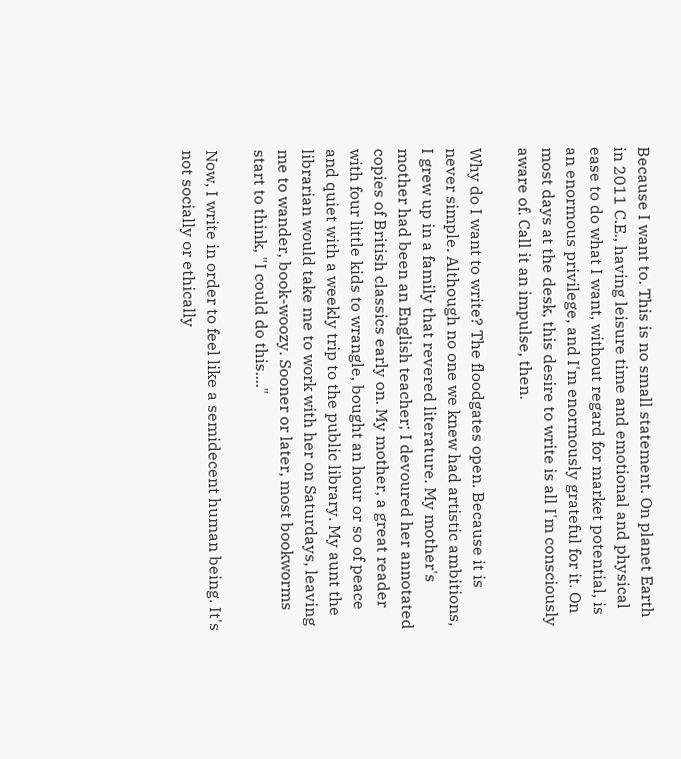Because I want to. This is no small statement. On planet Earth in 2011 C.E., having leisure time and emotional and physical ease to do what I want, without regard for market potential, is an enormous privilege, and I'm enormously grateful for it. On most days at the desk, this desire to write is all I'm consciously aware of. Call it an impulse, then.

Why do I want to write? The floodgates open. Because it is never simple. Although no one we knew had artistic ambitions, I grew up in a family that revered literature. My mother's mother had been an English teacher; I devoured her annotated copies of British classics early on. My mother, a great reader with four little kids to wrangle, bought an hour or so of peace and quiet with a weekly trip to the public library. My aunt the librarian would take me to work with her on Saturdays, leaving me to wander, book-woozy. Sooner or later, most bookworms start to think, "I could do this...."

Now, I write in order to feel like a semidecent human being. It's not socially or ethically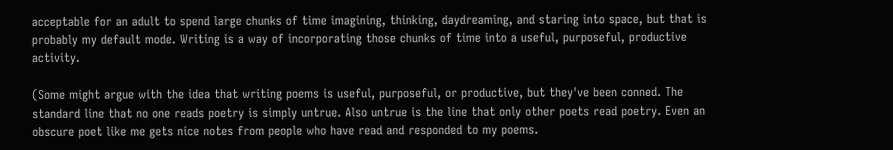acceptable for an adult to spend large chunks of time imagining, thinking, daydreaming, and staring into space, but that is probably my default mode. Writing is a way of incorporating those chunks of time into a useful, purposeful, productive activity.

(Some might argue with the idea that writing poems is useful, purposeful, or productive, but they've been conned. The standard line that no one reads poetry is simply untrue. Also untrue is the line that only other poets read poetry. Even an obscure poet like me gets nice notes from people who have read and responded to my poems.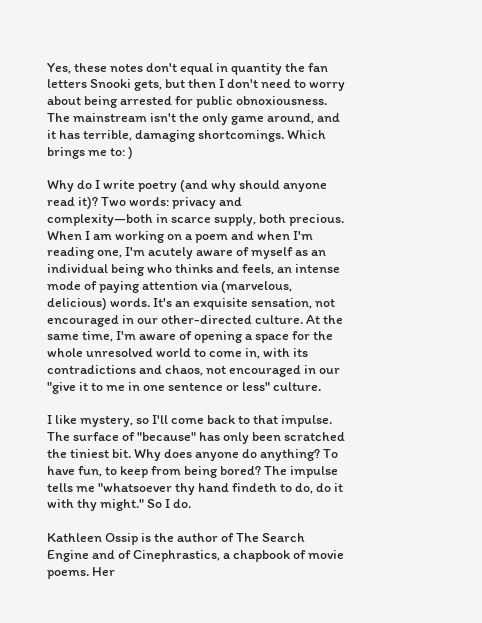Yes, these notes don't equal in quantity the fan letters Snooki gets, but then I don't need to worry about being arrested for public obnoxiousness. The mainstream isn't the only game around, and it has terrible, damaging shortcomings. Which brings me to: )

Why do I write poetry (and why should anyone read it)? Two words: privacy and complexity—both in scarce supply, both precious. When I am working on a poem and when I'm reading one, I'm acutely aware of myself as an individual being who thinks and feels, an intense mode of paying attention via (marvelous, delicious) words. It's an exquisite sensation, not encouraged in our other-directed culture. At the same time, I'm aware of opening a space for the whole unresolved world to come in, with its contradictions and chaos, not encouraged in our "give it to me in one sentence or less" culture.

I like mystery, so I'll come back to that impulse. The surface of "because" has only been scratched the tiniest bit. Why does anyone do anything? To have fun, to keep from being bored? The impulse tells me "whatsoever thy hand findeth to do, do it with thy might." So I do.

Kathleen Ossip is the author of The Search Engine and of Cinephrastics, a chapbook of movie poems. Her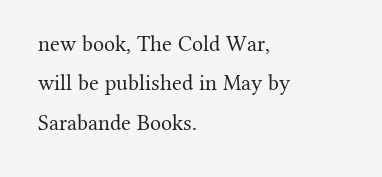new book, The Cold War, will be published in May by Sarabande Books.